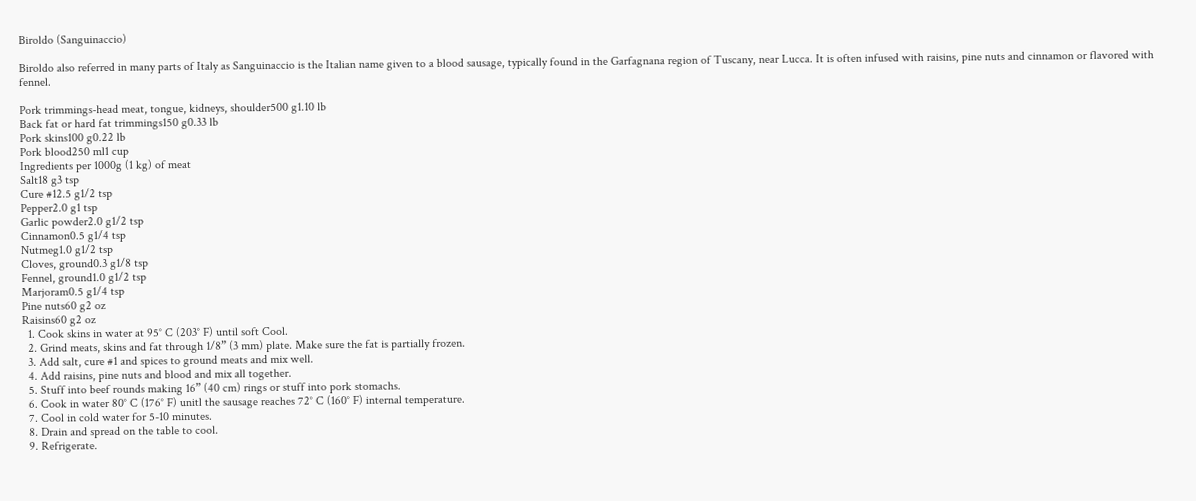Biroldo (Sanguinaccio)

Biroldo also referred in many parts of Italy as Sanguinaccio is the Italian name given to a blood sausage, typically found in the Garfagnana region of Tuscany, near Lucca. It is often infused with raisins, pine nuts and cinnamon or flavored with fennel.

Pork trimmings-head meat, tongue, kidneys, shoulder500 g1.10 lb
Back fat or hard fat trimmings150 g0.33 lb
Pork skins100 g0.22 lb
Pork blood250 ml1 cup
Ingredients per 1000g (1 kg) of meat
Salt18 g3 tsp
Cure #12.5 g1/2 tsp
Pepper2.0 g1 tsp
Garlic powder2.0 g1/2 tsp
Cinnamon0.5 g1/4 tsp
Nutmeg1.0 g1/2 tsp
Cloves, ground0.3 g1/8 tsp
Fennel, ground1.0 g1/2 tsp
Marjoram0.5 g1/4 tsp
Pine nuts60 g2 oz
Raisins60 g2 oz
  1. Cook skins in water at 95° C (203° F) until soft Cool.
  2. Grind meats, skins and fat through 1/8” (3 mm) plate. Make sure the fat is partially frozen.
  3. Add salt, cure #1 and spices to ground meats and mix well.
  4. Add raisins, pine nuts and blood and mix all together.
  5. Stuff into beef rounds making 16” (40 cm) rings or stuff into pork stomachs.
  6. Cook in water 80° C (176° F) unitl the sausage reaches 72° C (160° F) internal temperature.
  7. Cool in cold water for 5-10 minutes.
  8. Drain and spread on the table to cool.
  9. Refrigerate.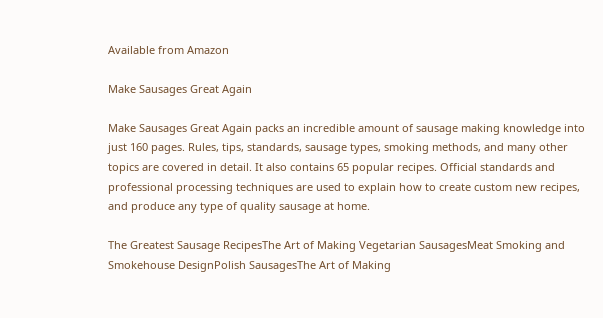Available from Amazon

Make Sausages Great Again

Make Sausages Great Again packs an incredible amount of sausage making knowledge into just 160 pages. Rules, tips, standards, sausage types, smoking methods, and many other topics are covered in detail. It also contains 65 popular recipes. Official standards and professional processing techniques are used to explain how to create custom new recipes, and produce any type of quality sausage at home.

The Greatest Sausage RecipesThe Art of Making Vegetarian SausagesMeat Smoking and Smokehouse DesignPolish SausagesThe Art of Making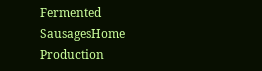Fermented SausagesHome Production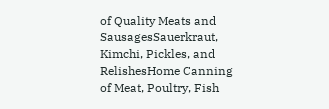of Quality Meats and SausagesSauerkraut, Kimchi, Pickles, and RelishesHome Canning of Meat, Poultry, Fish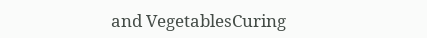and VegetablesCuring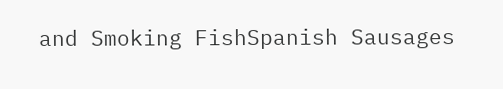and Smoking FishSpanish Sausages